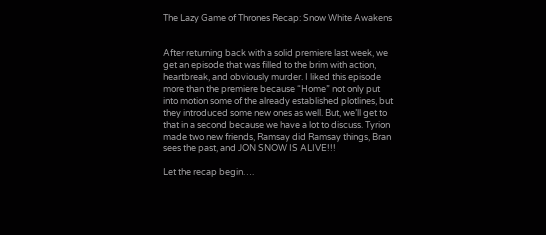The Lazy Game of Thrones Recap: Snow White Awakens


After returning back with a solid premiere last week, we get an episode that was filled to the brim with action, heartbreak, and obviously murder. I liked this episode more than the premiere because “Home” not only put into motion some of the already established plotlines, but they introduced some new ones as well. But, we’ll get to that in a second because we have a lot to discuss. Tyrion made two new friends, Ramsay did Ramsay things, Bran sees the past, and JON SNOW IS ALIVE!!!

Let the recap begin….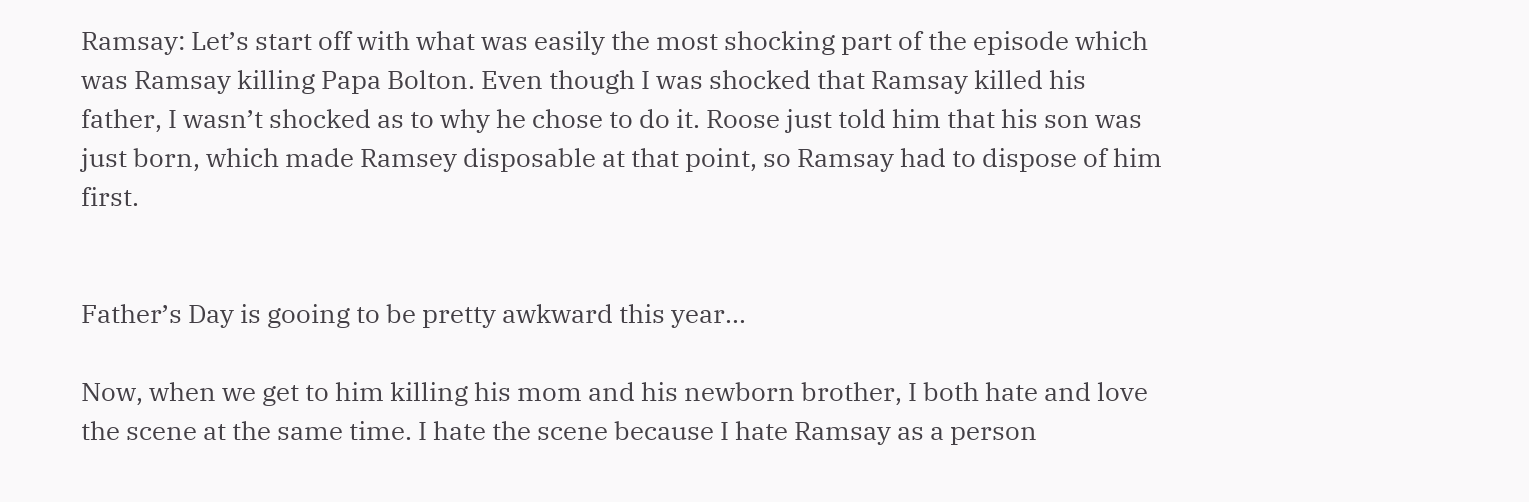Ramsay: Let’s start off with what was easily the most shocking part of the episode which was Ramsay killing Papa Bolton. Even though I was shocked that Ramsay killed his father, I wasn’t shocked as to why he chose to do it. Roose just told him that his son was just born, which made Ramsey disposable at that point, so Ramsay had to dispose of him first.


Father’s Day is gooing to be pretty awkward this year…

Now, when we get to him killing his mom and his newborn brother, I both hate and love the scene at the same time. I hate the scene because I hate Ramsay as a person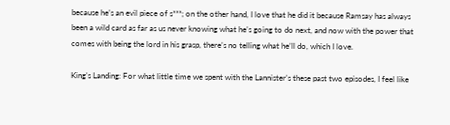because he’s an evil piece of s***; on the other hand, I love that he did it because Ramsay has always been a wild card as far as us never knowing what he’s going to do next, and now with the power that comes with being the lord in his grasp, there’s no telling what he’ll do, which I love.

King’s Landing: For what little time we spent with the Lannister’s these past two episodes, I feel like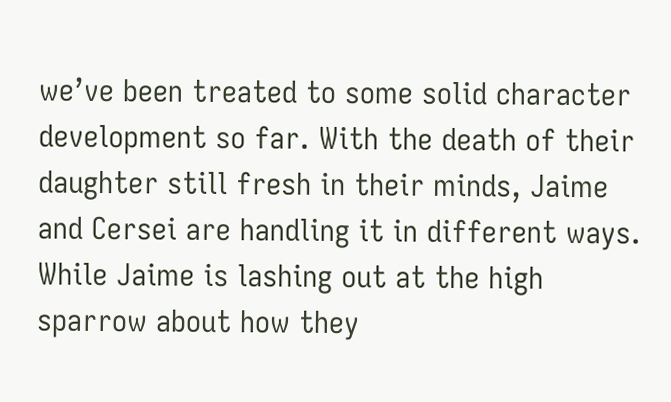we’ve been treated to some solid character development so far. With the death of their daughter still fresh in their minds, Jaime and Cersei are handling it in different ways. While Jaime is lashing out at the high sparrow about how they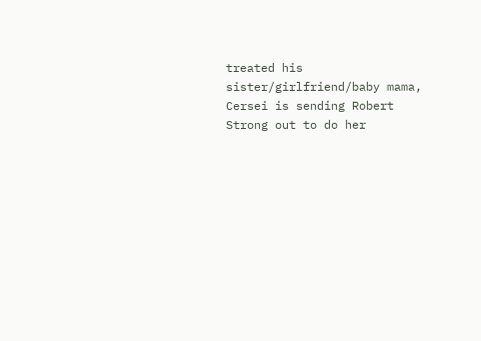treated his sister/girlfriend/baby mama, Cersei is sending Robert Strong out to do her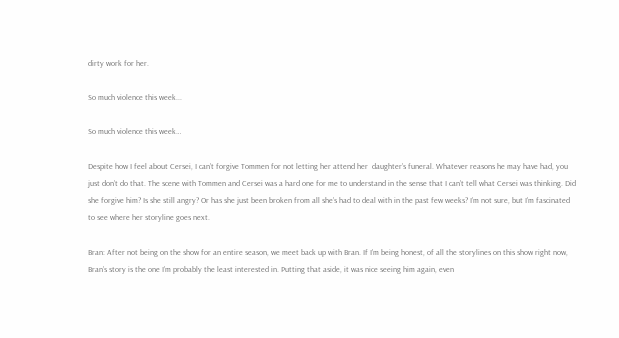dirty work for her.

So much violence this week...

So much violence this week…

Despite how I feel about Cersei, I can’t forgive Tommen for not letting her attend her  daughter’s funeral. Whatever reasons he may have had, you just don’t do that. The scene with Tommen and Cersei was a hard one for me to understand in the sense that I can’t tell what Cersei was thinking. Did she forgive him? Is she still angry? Or has she just been broken from all she’s had to deal with in the past few weeks? I’m not sure, but I’m fascinated to see where her storyline goes next.

Bran: After not being on the show for an entire season, we meet back up with Bran. If I’m being honest, of all the storylines on this show right now, Bran’s story is the one I’m probably the least interested in. Putting that aside, it was nice seeing him again, even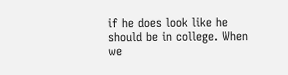if he does look like he should be in college. When we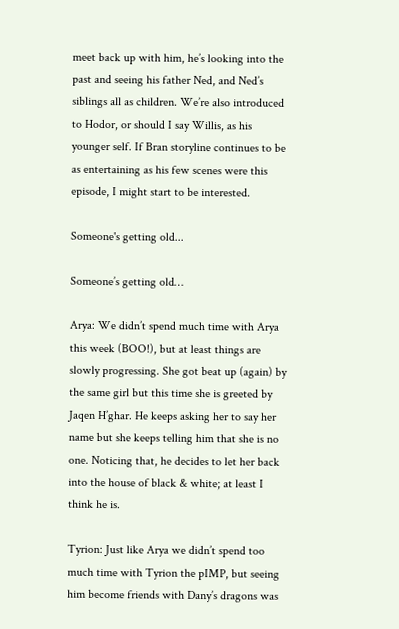meet back up with him, he’s looking into the past and seeing his father Ned, and Ned’s siblings all as children. We’re also introduced to Hodor, or should I say Willis, as his younger self. If Bran storyline continues to be as entertaining as his few scenes were this episode, I might start to be interested.

Someone's getting old...

Someone’s getting old…

Arya: We didn’t spend much time with Arya this week (BOO!), but at least things are slowly progressing. She got beat up (again) by the same girl but this time she is greeted by Jaqen H’ghar. He keeps asking her to say her name but she keeps telling him that she is no one. Noticing that, he decides to let her back into the house of black & white; at least I think he is.

Tyrion: Just like Arya we didn’t spend too much time with Tyrion the pIMP, but seeing him become friends with Dany’s dragons was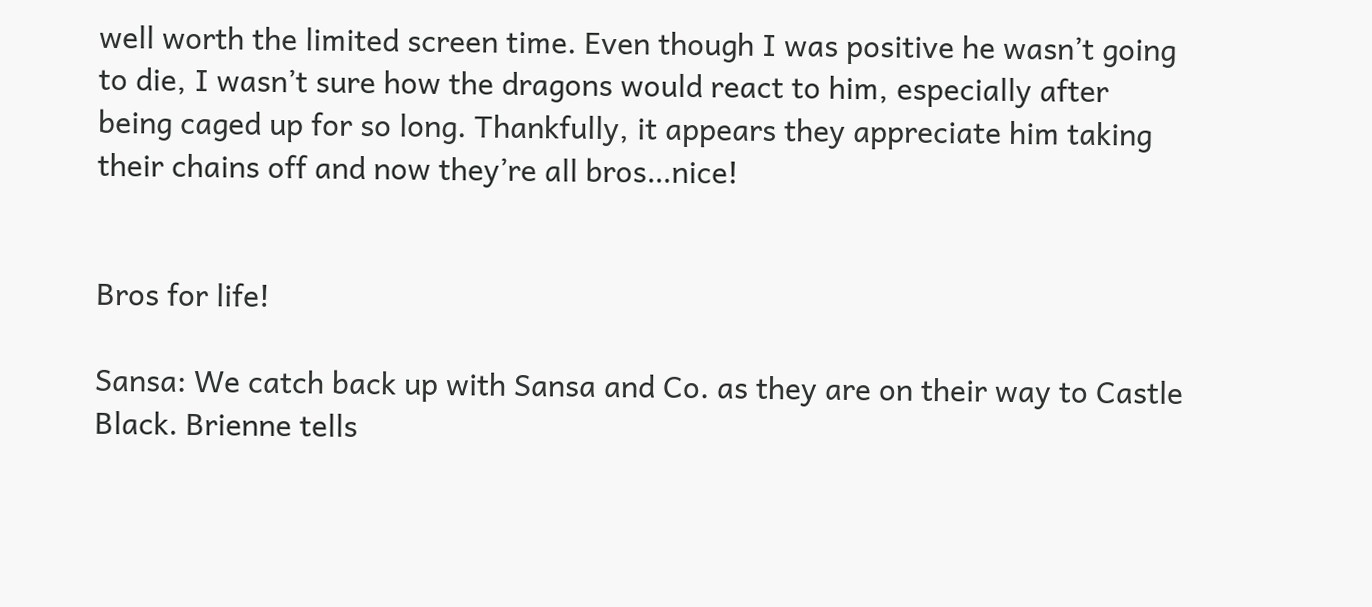well worth the limited screen time. Even though I was positive he wasn’t going to die, I wasn’t sure how the dragons would react to him, especially after being caged up for so long. Thankfully, it appears they appreciate him taking their chains off and now they’re all bros…nice!


Bros for life!

Sansa: We catch back up with Sansa and Co. as they are on their way to Castle Black. Brienne tells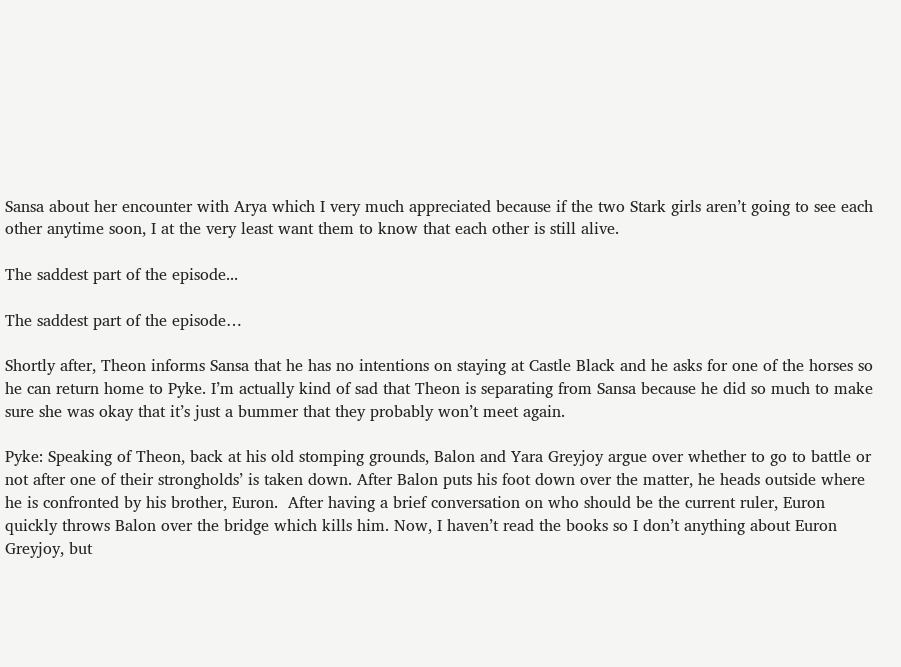Sansa about her encounter with Arya which I very much appreciated because if the two Stark girls aren’t going to see each other anytime soon, I at the very least want them to know that each other is still alive.

The saddest part of the episode...

The saddest part of the episode…

Shortly after, Theon informs Sansa that he has no intentions on staying at Castle Black and he asks for one of the horses so he can return home to Pyke. I’m actually kind of sad that Theon is separating from Sansa because he did so much to make sure she was okay that it’s just a bummer that they probably won’t meet again.

Pyke: Speaking of Theon, back at his old stomping grounds, Balon and Yara Greyjoy argue over whether to go to battle or not after one of their strongholds’ is taken down. After Balon puts his foot down over the matter, he heads outside where he is confronted by his brother, Euron.  After having a brief conversation on who should be the current ruler, Euron quickly throws Balon over the bridge which kills him. Now, I haven’t read the books so I don’t anything about Euron Greyjoy, but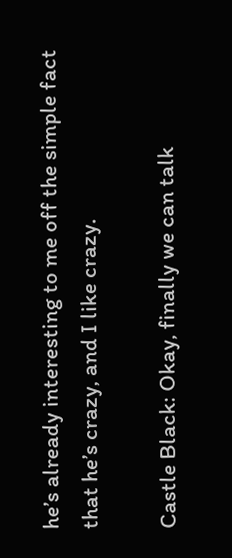he’s already interesting to me off the simple fact that he’s crazy, and I like crazy.

Castle Black: Okay, finally we can talk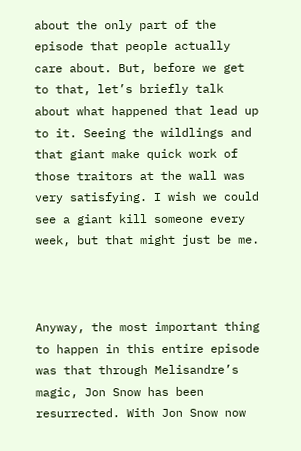about the only part of the episode that people actually care about. But, before we get to that, let’s briefly talk about what happened that lead up to it. Seeing the wildlings and that giant make quick work of those traitors at the wall was very satisfying. I wish we could see a giant kill someone every week, but that might just be me.



Anyway, the most important thing to happen in this entire episode was that through Melisandre’s magic, Jon Snow has been resurrected. With Jon Snow now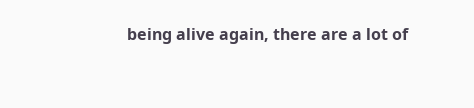being alive again, there are a lot of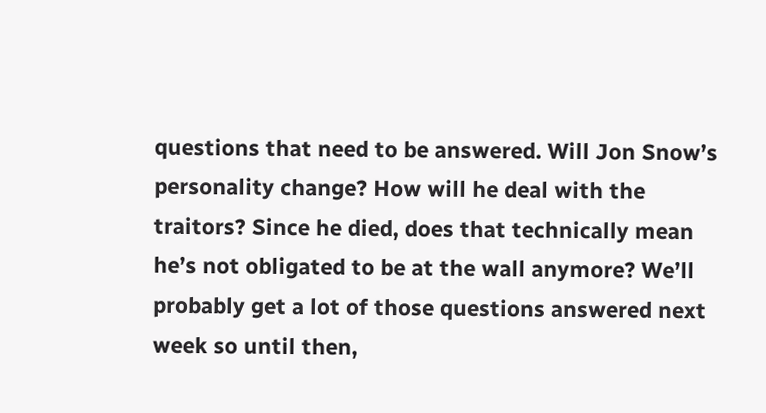questions that need to be answered. Will Jon Snow’s personality change? How will he deal with the traitors? Since he died, does that technically mean he’s not obligated to be at the wall anymore? We’ll probably get a lot of those questions answered next week so until then,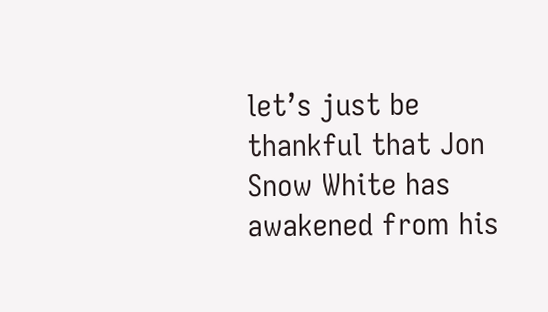let’s just be thankful that Jon Snow White has awakened from his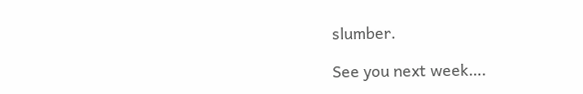slumber.

See you next week….